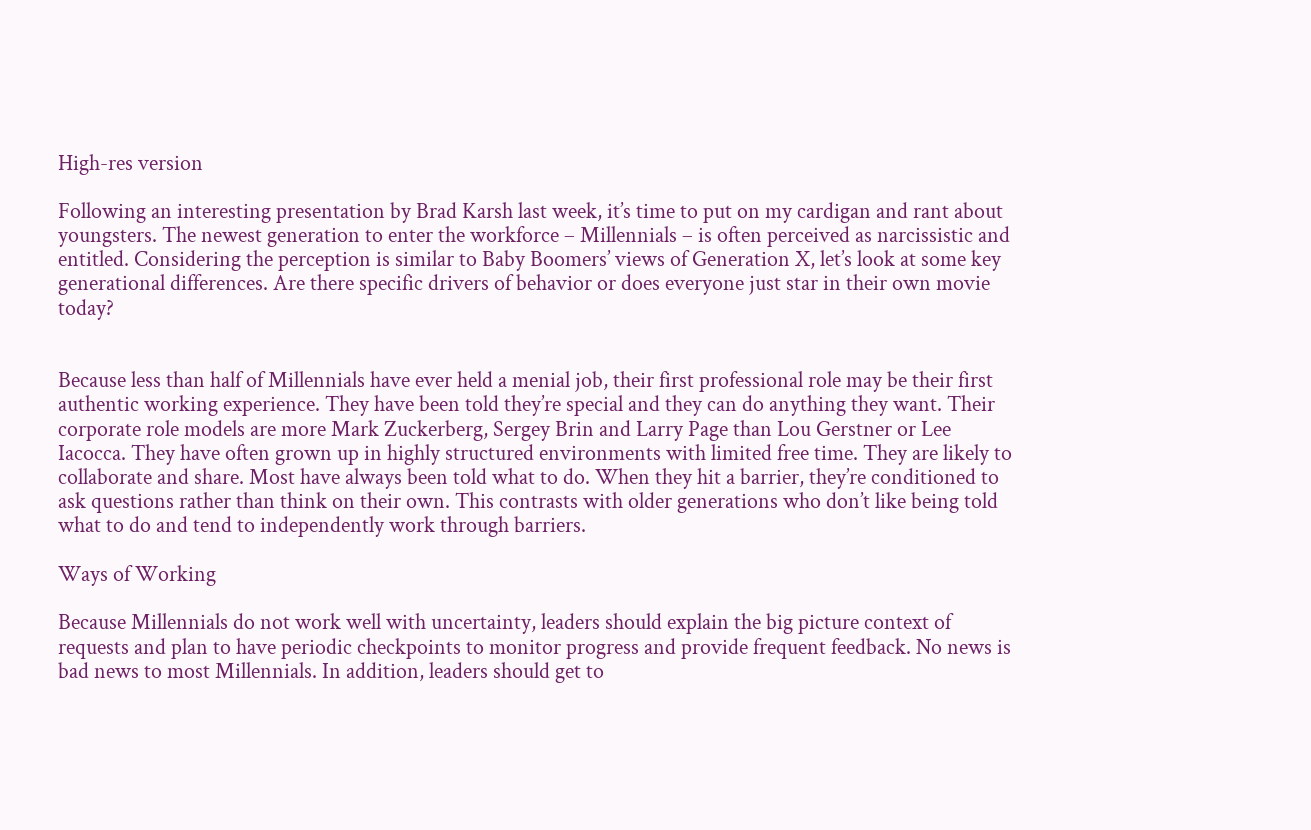High-res version

Following an interesting presentation by Brad Karsh last week, it’s time to put on my cardigan and rant about youngsters. The newest generation to enter the workforce – Millennials – is often perceived as narcissistic and entitled. Considering the perception is similar to Baby Boomers’ views of Generation X, let’s look at some key generational differences. Are there specific drivers of behavior or does everyone just star in their own movie today?


Because less than half of Millennials have ever held a menial job, their first professional role may be their first authentic working experience. They have been told they’re special and they can do anything they want. Their corporate role models are more Mark Zuckerberg, Sergey Brin and Larry Page than Lou Gerstner or Lee Iacocca. They have often grown up in highly structured environments with limited free time. They are likely to collaborate and share. Most have always been told what to do. When they hit a barrier, they’re conditioned to ask questions rather than think on their own. This contrasts with older generations who don’t like being told what to do and tend to independently work through barriers.

Ways of Working

Because Millennials do not work well with uncertainty, leaders should explain the big picture context of requests and plan to have periodic checkpoints to monitor progress and provide frequent feedback. No news is bad news to most Millennials. In addition, leaders should get to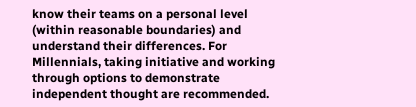know their teams on a personal level (within reasonable boundaries) and understand their differences. For Millennials, taking initiative and working through options to demonstrate independent thought are recommended.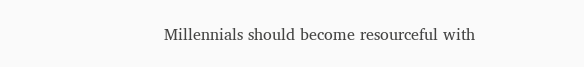Millennials should become resourceful with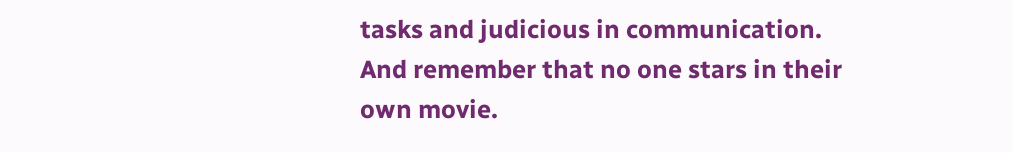tasks and judicious in communication. And remember that no one stars in their own movie.